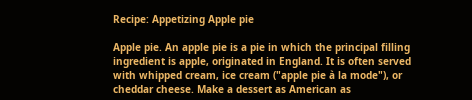Recipe: Appetizing Apple pie

Apple pie. An apple pie is a pie in which the principal filling ingredient is apple, originated in England. It is often served with whipped cream, ice cream ("apple pie à la mode"), or cheddar cheese. Make a dessert as American as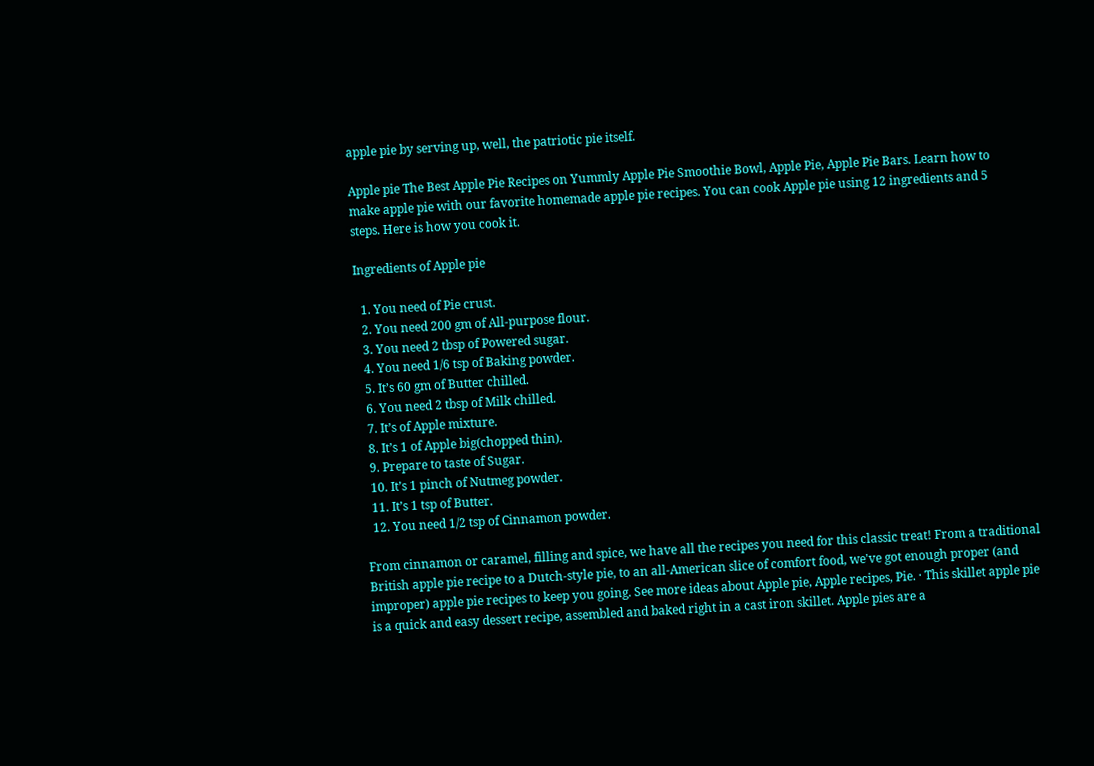apple pie by serving up, well, the patriotic pie itself.

Apple pie The Best Apple Pie Recipes on Yummly Apple Pie Smoothie Bowl, Apple Pie, Apple Pie Bars. Learn how to make apple pie with our favorite homemade apple pie recipes. You can cook Apple pie using 12 ingredients and 5 steps. Here is how you cook it.

Ingredients of Apple pie

  1. You need of Pie crust.
  2. You need 200 gm of All-purpose flour.
  3. You need 2 tbsp of Powered sugar.
  4. You need 1/6 tsp of Baking powder.
  5. It’s 60 gm of Butter chilled.
  6. You need 2 tbsp of Milk chilled.
  7. It’s of Apple mixture.
  8. It’s 1 of Apple big(chopped thin).
  9. Prepare to taste of Sugar.
  10. It’s 1 pinch of Nutmeg powder.
  11. It’s 1 tsp of Butter.
  12. You need 1/2 tsp of Cinnamon powder.

From cinnamon or caramel, filling and spice, we have all the recipes you need for this classic treat! From a traditional British apple pie recipe to a Dutch-style pie, to an all-American slice of comfort food, we've got enough proper (and improper) apple pie recipes to keep you going. See more ideas about Apple pie, Apple recipes, Pie. · This skillet apple pie is a quick and easy dessert recipe, assembled and baked right in a cast iron skillet. Apple pies are a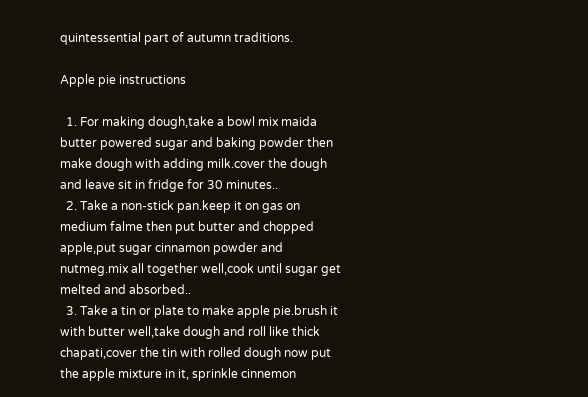quintessential part of autumn traditions.

Apple pie instructions

  1. For making dough,take a bowl mix maida butter powered sugar and baking powder then make dough with adding milk.cover the dough and leave sit in fridge for 30 minutes..
  2. Take a non-stick pan.keep it on gas on medium falme then put butter and chopped apple,put sugar cinnamon powder and nutmeg.mix all together well,cook until sugar get melted and absorbed..
  3. Take a tin or plate to make apple pie.brush it with butter well,take dough and roll like thick chapati,cover the tin with rolled dough now put the apple mixture in it, sprinkle cinnemon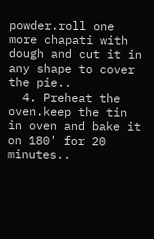powder.roll one more chapati with dough and cut it in any shape to cover the pie..
  4. Preheat the oven.keep the tin in oven and bake it on 180' for 20 minutes..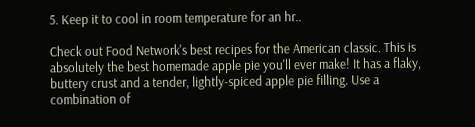5. Keep it to cool in room temperature for an hr..

Check out Food Network's best recipes for the American classic. This is absolutely the best homemade apple pie you'll ever make! It has a flaky, buttery crust and a tender, lightly-spiced apple pie filling. Use a combination of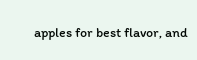apples for best flavor, and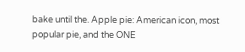bake until the. Apple pie: American icon, most popular pie, and the ONE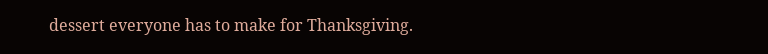dessert everyone has to make for Thanksgiving.